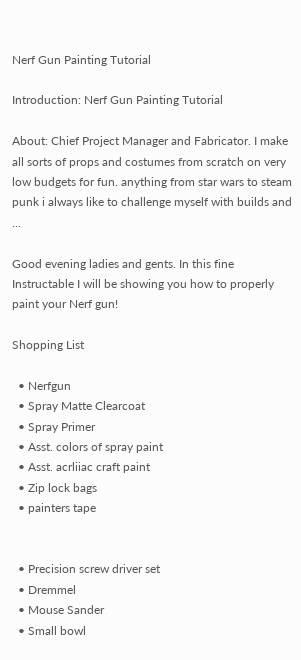Nerf Gun Painting Tutorial

Introduction: Nerf Gun Painting Tutorial

About: Chief Project Manager and Fabricator. I make all sorts of props and costumes from scratch on very low budgets for fun. anything from star wars to steam punk i always like to challenge myself with builds and ...

Good evening ladies and gents. In this fine Instructable I will be showing you how to properly paint your Nerf gun!

Shopping List

  • Nerfgun
  • Spray Matte Clearcoat
  • Spray Primer
  • Asst. colors of spray paint
  • Asst. acrliiac craft paint
  • Zip lock bags
  • painters tape


  • Precision screw driver set
  • Dremmel
  • Mouse Sander
  • Small bowl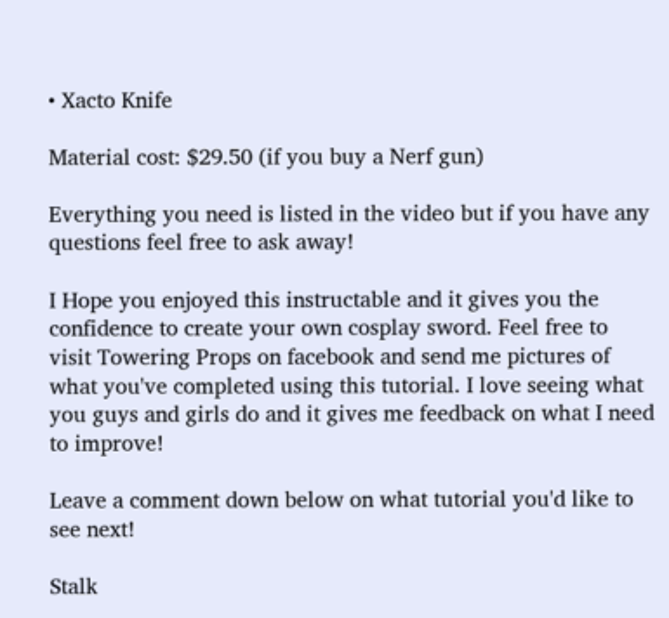• Xacto Knife

Material cost: $29.50 (if you buy a Nerf gun)

Everything you need is listed in the video but if you have any questions feel free to ask away!

I Hope you enjoyed this instructable and it gives you the confidence to create your own cosplay sword. Feel free to visit Towering Props on facebook and send me pictures of what you've completed using this tutorial. I love seeing what you guys and girls do and it gives me feedback on what I need to improve!

Leave a comment down below on what tutorial you'd like to see next!

Stalk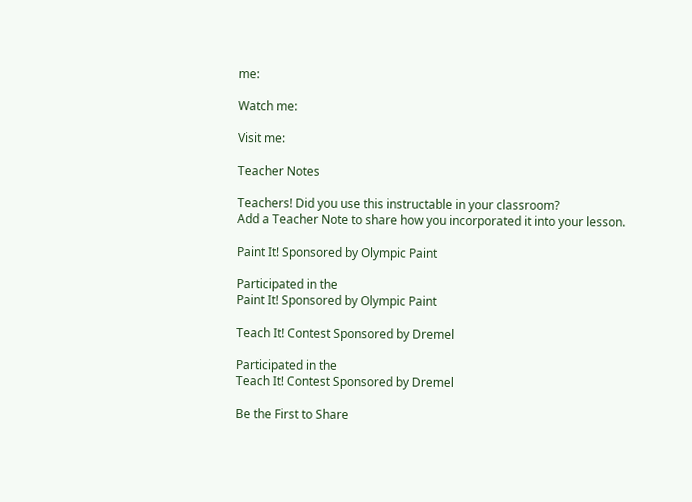me:

Watch me:

Visit me:

Teacher Notes

Teachers! Did you use this instructable in your classroom?
Add a Teacher Note to share how you incorporated it into your lesson.

Paint It! Sponsored by Olympic Paint

Participated in the
Paint It! Sponsored by Olympic Paint

Teach It! Contest Sponsored by Dremel

Participated in the
Teach It! Contest Sponsored by Dremel

Be the First to Share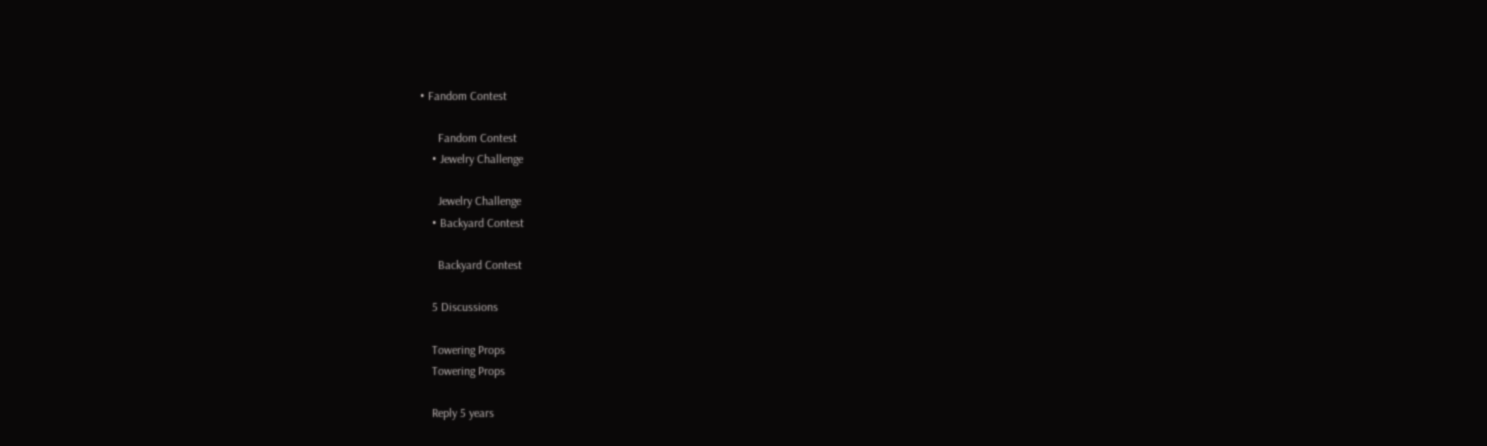• Fandom Contest

      Fandom Contest
    • Jewelry Challenge

      Jewelry Challenge
    • Backyard Contest

      Backyard Contest

    5 Discussions

    Towering Props
    Towering Props

    Reply 5 years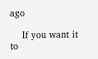ago

    If you want it to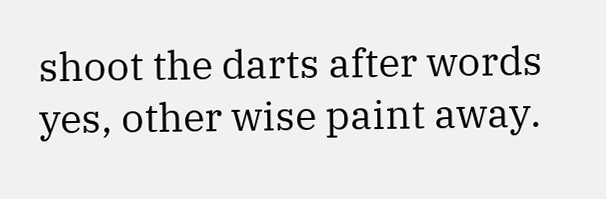shoot the darts after words yes, other wise paint away.